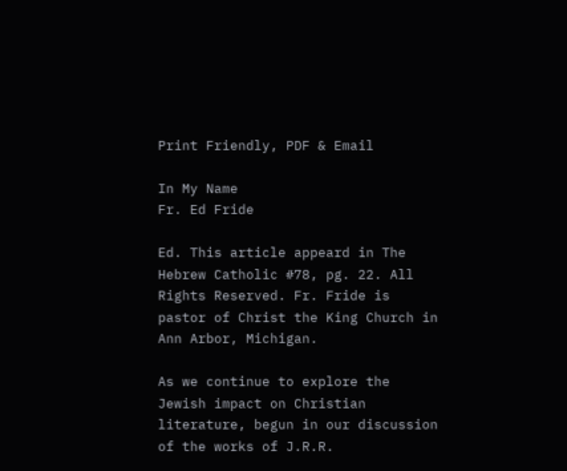Print Friendly, PDF & Email

In My Name
Fr. Ed Fride

Ed. This article appeard in The Hebrew Catholic #78, pg. 22. All Rights Reserved. Fr. Fride is pastor of Christ the King Church in Ann Arbor, Michigan.

As we continue to explore the Jewish impact on Christian literature, begun in our discussion of the works of J.R.R.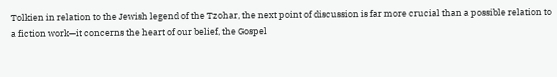Tolkien in relation to the Jewish legend of the Tzohar, the next point of discussion is far more crucial than a possible relation to a fiction work—it concerns the heart of our belief, the Gospel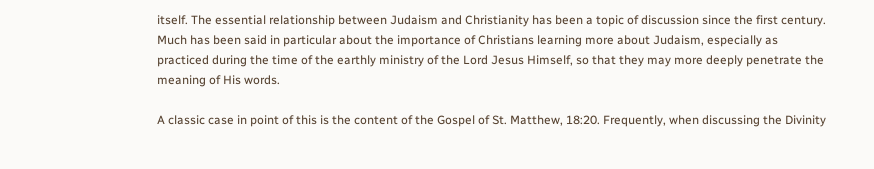itself. The essential relationship between Judaism and Christianity has been a topic of discussion since the first century. Much has been said in particular about the importance of Christians learning more about Judaism, especially as practiced during the time of the earthly ministry of the Lord Jesus Himself, so that they may more deeply penetrate the meaning of His words.

A classic case in point of this is the content of the Gospel of St. Matthew, 18:20. Frequently, when discussing the Divinity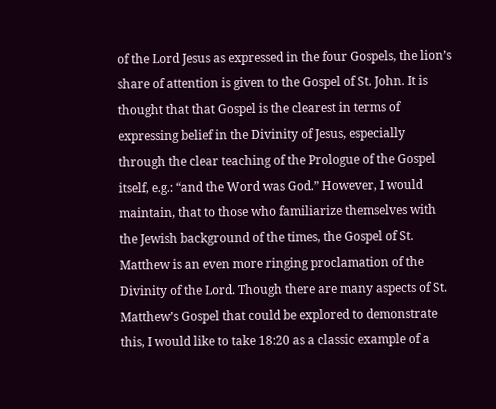of the Lord Jesus as expressed in the four Gospels, the lion’s share of attention is given to the Gospel of St. John. It is thought that that Gospel is the clearest in terms of expressing belief in the Divinity of Jesus, especially through the clear teaching of the Prologue of the Gospel itself, e.g.: “and the Word was God.” However, I would maintain, that to those who familiarize themselves with the Jewish background of the times, the Gospel of St. Matthew is an even more ringing proclamation of the Divinity of the Lord. Though there are many aspects of St. Matthew’s Gospel that could be explored to demonstrate this, I would like to take 18:20 as a classic example of a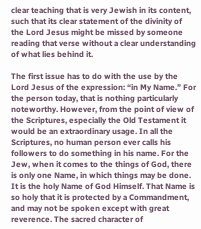clear teaching that is very Jewish in its content, such that its clear statement of the divinity of the Lord Jesus might be missed by someone reading that verse without a clear understanding of what lies behind it.

The first issue has to do with the use by the Lord Jesus of the expression: “in My Name.” For the person today, that is nothing particularly noteworthy. However, from the point of view of the Scriptures, especially the Old Testament it would be an extraordinary usage. In all the Scriptures, no human person ever calls his followers to do something in his name. For the Jew, when it comes to the things of God, there is only one Name, in which things may be done. It is the holy Name of God Himself. That Name is so holy that it is protected by a Commandment, and may not be spoken except with great reverence. The sacred character of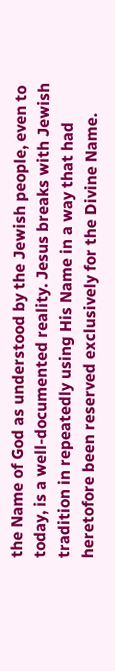the Name of God as understood by the Jewish people, even to today, is a well-documented reality. Jesus breaks with Jewish tradition in repeatedly using His Name in a way that had heretofore been reserved exclusively for the Divine Name.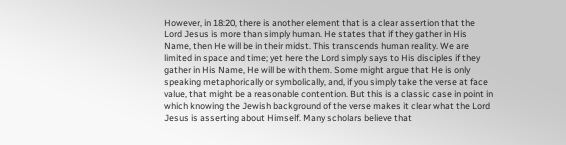However, in 18:20, there is another element that is a clear assertion that the Lord Jesus is more than simply human. He states that if they gather in His Name, then He will be in their midst. This transcends human reality. We are limited in space and time; yet here the Lord simply says to His disciples if they gather in His Name, He will be with them. Some might argue that He is only speaking metaphorically or symbolically, and, if you simply take the verse at face value, that might be a reasonable contention. But this is a classic case in point in which knowing the Jewish background of the verse makes it clear what the Lord Jesus is asserting about Himself. Many scholars believe that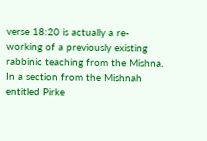verse 18:20 is actually a re-working of a previously existing rabbinic teaching from the Mishna. In a section from the Mishnah entitled Pirke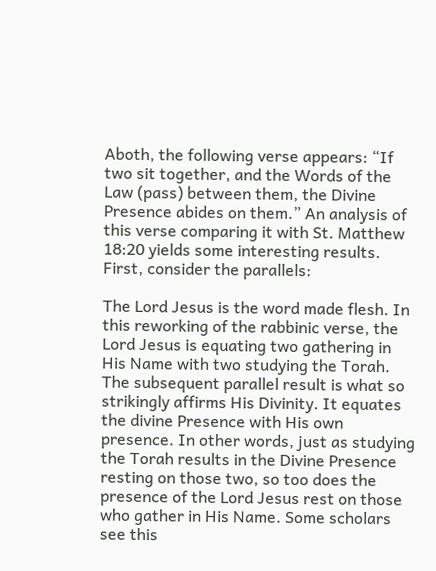Aboth, the following verse appears: “If two sit together, and the Words of the Law (pass) between them, the Divine Presence abides on them.” An analysis of this verse comparing it with St. Matthew 18:20 yields some interesting results. First, consider the parallels:

The Lord Jesus is the word made flesh. In this reworking of the rabbinic verse, the Lord Jesus is equating two gathering in His Name with two studying the Torah. The subsequent parallel result is what so strikingly affirms His Divinity. It equates the divine Presence with His own presence. In other words, just as studying the Torah results in the Divine Presence resting on those two, so too does the presence of the Lord Jesus rest on those who gather in His Name. Some scholars see this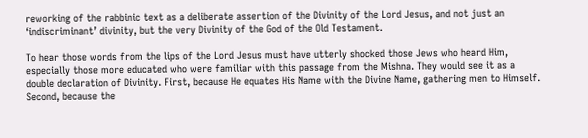reworking of the rabbinic text as a deliberate assertion of the Divinity of the Lord Jesus, and not just an ‘indiscriminant’ divinity, but the very Divinity of the God of the Old Testament.

To hear those words from the lips of the Lord Jesus must have utterly shocked those Jews who heard Him, especially those more educated who were familiar with this passage from the Mishna. They would see it as a double declaration of Divinity. First, because He equates His Name with the Divine Name, gathering men to Himself. Second, because the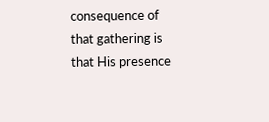consequence of that gathering is that His presence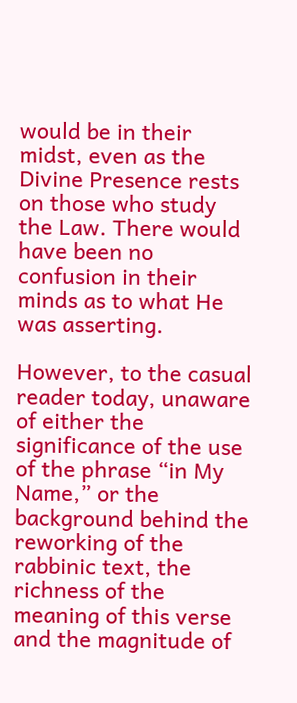would be in their midst, even as the Divine Presence rests on those who study the Law. There would have been no confusion in their minds as to what He was asserting.

However, to the casual reader today, unaware of either the significance of the use of the phrase “in My Name,” or the background behind the reworking of the rabbinic text, the richness of the meaning of this verse and the magnitude of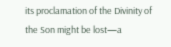its proclamation of the Divinity of the Son might be lost—a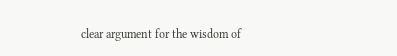clear argument for the wisdom of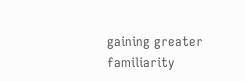gaining greater familiarity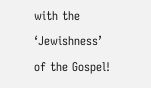with the ‘Jewishness’ of the Gospel!